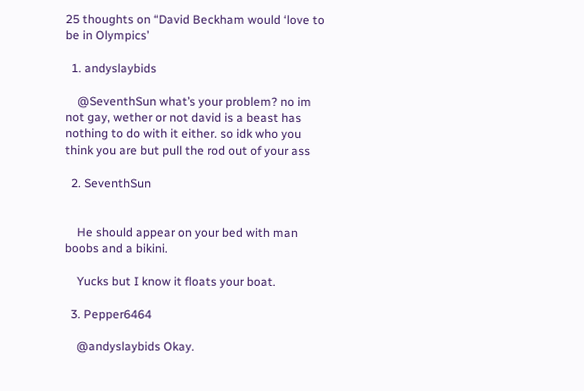25 thoughts on “David Beckham would ‘love to be in Olympics’

  1. andyslaybids

    @SeventhSun what’s your problem? no im not gay, wether or not david is a beast has nothing to do with it either. so idk who you think you are but pull the rod out of your ass

  2. SeventhSun


    He should appear on your bed with man boobs and a bikini.

    Yucks but I know it floats your boat.

  3. Pepper6464

    @andyslaybids Okay.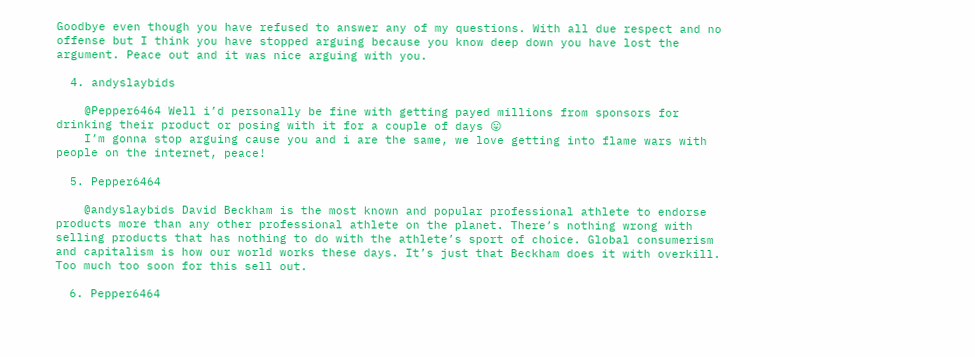Goodbye even though you have refused to answer any of my questions. With all due respect and no offense but I think you have stopped arguing because you know deep down you have lost the argument. Peace out and it was nice arguing with you.

  4. andyslaybids

    @Pepper6464 Well i’d personally be fine with getting payed millions from sponsors for drinking their product or posing with it for a couple of days 😛
    I’m gonna stop arguing cause you and i are the same, we love getting into flame wars with people on the internet, peace!

  5. Pepper6464

    @andyslaybids David Beckham is the most known and popular professional athlete to endorse products more than any other professional athlete on the planet. There’s nothing wrong with selling products that has nothing to do with the athlete’s sport of choice. Global consumerism and capitalism is how our world works these days. It’s just that Beckham does it with overkill. Too much too soon for this sell out.

  6. Pepper6464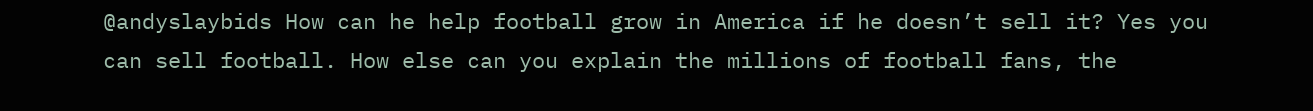@andyslaybids How can he help football grow in America if he doesn’t sell it? Yes you can sell football. How else can you explain the millions of football fans, the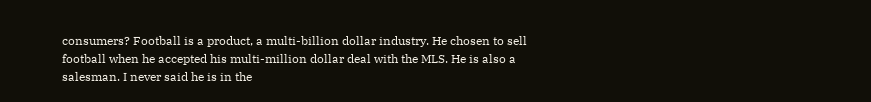consumers? Football is a product, a multi-billion dollar industry. He chosen to sell football when he accepted his multi-million dollar deal with the MLS. He is also a salesman. I never said he is in the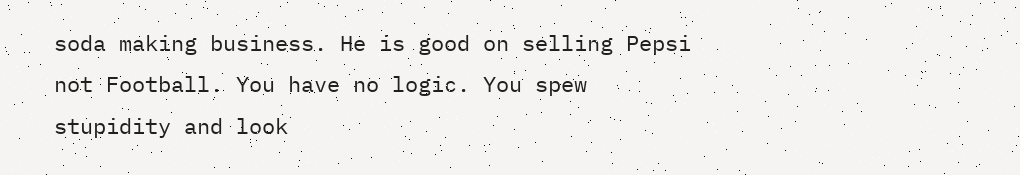soda making business. He is good on selling Pepsi not Football. You have no logic. You spew stupidity and look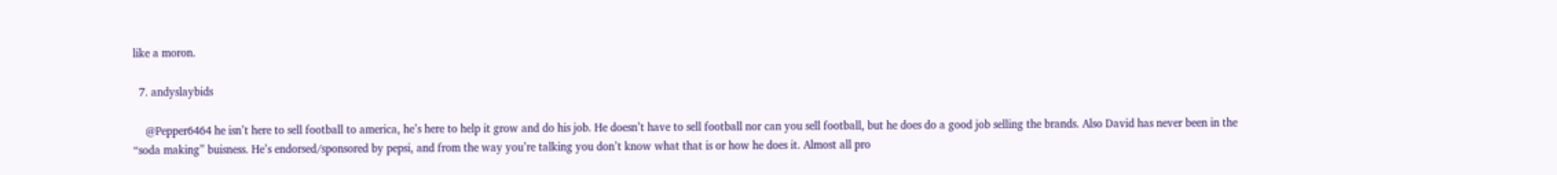like a moron.

  7. andyslaybids

    @Pepper6464 he isn’t here to sell football to america, he’s here to help it grow and do his job. He doesn’t have to sell football nor can you sell football, but he does do a good job selling the brands. Also David has never been in the “soda making” buisness. He’s endorsed/sponsored by pepsi, and from the way you’re talking you don’t know what that is or how he does it. Almost all pro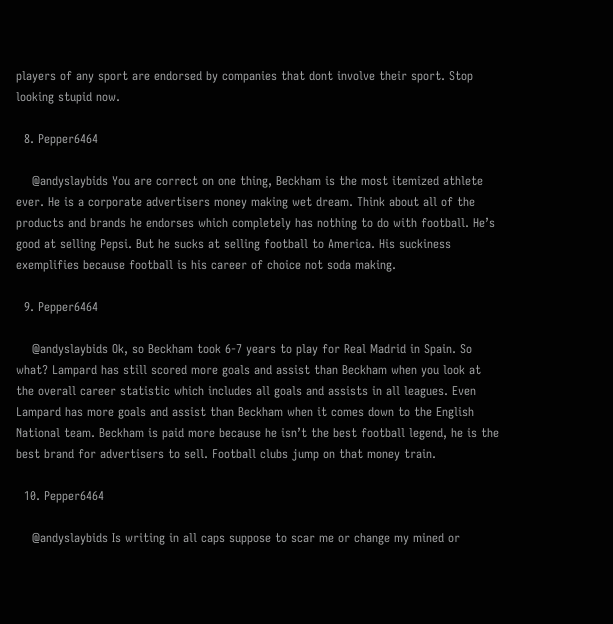players of any sport are endorsed by companies that dont involve their sport. Stop looking stupid now.

  8. Pepper6464

    @andyslaybids You are correct on one thing, Beckham is the most itemized athlete ever. He is a corporate advertisers money making wet dream. Think about all of the products and brands he endorses which completely has nothing to do with football. He’s good at selling Pepsi. But he sucks at selling football to America. His suckiness exemplifies because football is his career of choice not soda making.

  9. Pepper6464

    @andyslaybids Ok, so Beckham took 6-7 years to play for Real Madrid in Spain. So what? Lampard has still scored more goals and assist than Beckham when you look at the overall career statistic which includes all goals and assists in all leagues. Even Lampard has more goals and assist than Beckham when it comes down to the English National team. Beckham is paid more because he isn’t the best football legend, he is the best brand for advertisers to sell. Football clubs jump on that money train.

  10. Pepper6464

    @andyslaybids Is writing in all caps suppose to scar me or change my mined or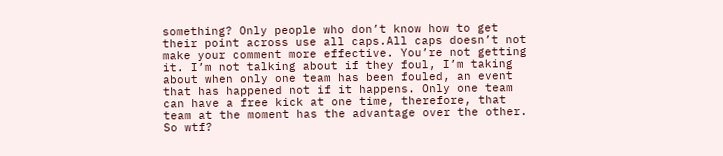something? Only people who don’t know how to get their point across use all caps.All caps doesn’t not make your comment more effective. You’re not getting it. I’m not talking about if they foul, I’m taking about when only one team has been fouled, an event that has happened not if it happens. Only one team can have a free kick at one time, therefore, that team at the moment has the advantage over the other. So wtf?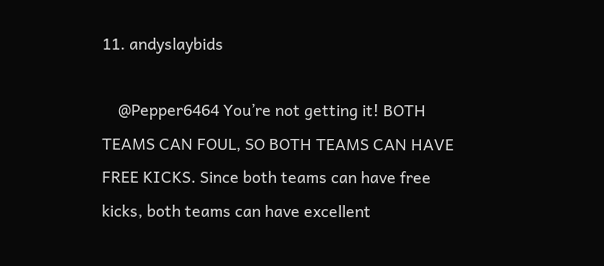11. andyslaybids

    @Pepper6464 You’re not getting it! BOTH TEAMS CAN FOUL, SO BOTH TEAMS CAN HAVE FREE KICKS. Since both teams can have free kicks, both teams can have excellent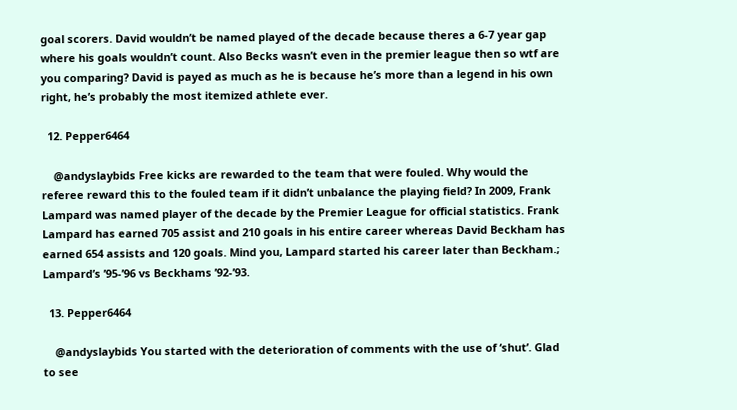goal scorers. David wouldn’t be named played of the decade because theres a 6-7 year gap where his goals wouldn’t count. Also Becks wasn’t even in the premier league then so wtf are you comparing? David is payed as much as he is because he’s more than a legend in his own right, he’s probably the most itemized athlete ever.

  12. Pepper6464

    @andyslaybids Free kicks are rewarded to the team that were fouled. Why would the referee reward this to the fouled team if it didn’t unbalance the playing field? In 2009, Frank Lampard was named player of the decade by the Premier League for official statistics. Frank Lampard has earned 705 assist and 210 goals in his entire career whereas David Beckham has earned 654 assists and 120 goals. Mind you, Lampard started his career later than Beckham.; Lampard’s ’95-’96 vs Beckhams ’92-’93.

  13. Pepper6464

    @andyslaybids You started with the deterioration of comments with the use of ‘shut’. Glad to see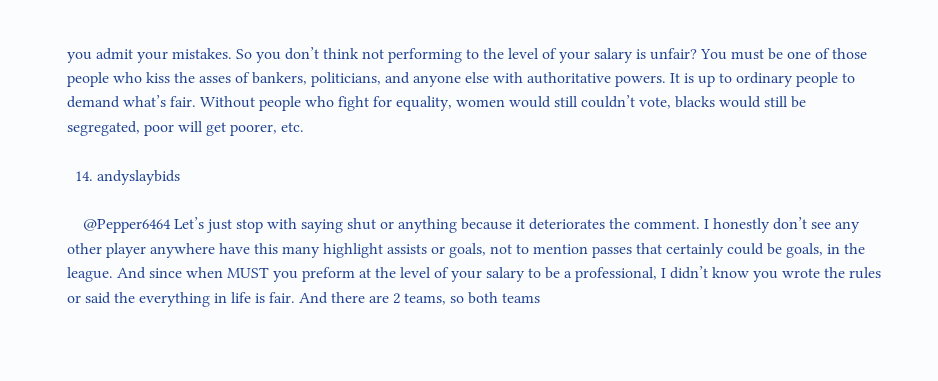you admit your mistakes. So you don’t think not performing to the level of your salary is unfair? You must be one of those people who kiss the asses of bankers, politicians, and anyone else with authoritative powers. It is up to ordinary people to demand what’s fair. Without people who fight for equality, women would still couldn’t vote, blacks would still be segregated, poor will get poorer, etc.

  14. andyslaybids

    @Pepper6464 Let’s just stop with saying shut or anything because it deteriorates the comment. I honestly don’t see any other player anywhere have this many highlight assists or goals, not to mention passes that certainly could be goals, in the league. And since when MUST you preform at the level of your salary to be a professional, I didn’t know you wrote the rules or said the everything in life is fair. And there are 2 teams, so both teams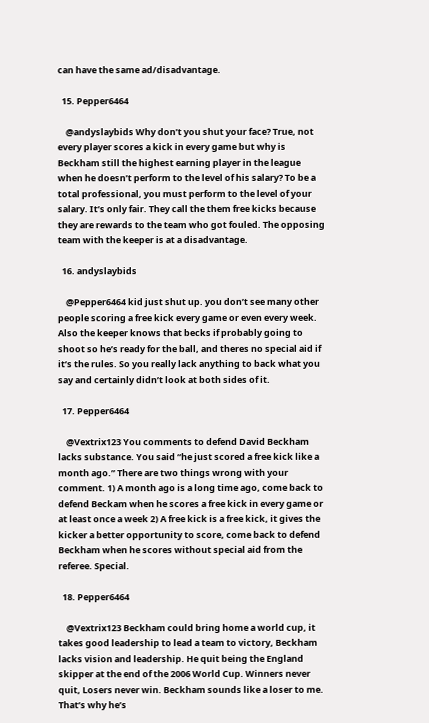can have the same ad/disadvantage.

  15. Pepper6464

    @andyslaybids Why don’t you shut your face? True, not every player scores a kick in every game but why is Beckham still the highest earning player in the league when he doesn’t perform to the level of his salary? To be a total professional, you must perform to the level of your salary. It’s only fair. They call the them free kicks because they are rewards to the team who got fouled. The opposing team with the keeper is at a disadvantage.

  16. andyslaybids

    @Pepper6464 kid just shut up. you don’t see many other people scoring a free kick every game or even every week. Also the keeper knows that becks if probably going to shoot so he’s ready for the ball, and theres no special aid if it’s the rules. So you really lack anything to back what you say and certainly didn’t look at both sides of it.

  17. Pepper6464

    @Vextrix123 You comments to defend David Beckham lacks substance. You said “he just scored a free kick like a month ago.” There are two things wrong with your comment. 1) A month ago is a long time ago, come back to defend Beckam when he scores a free kick in every game or at least once a week 2) A free kick is a free kick, it gives the kicker a better opportunity to score, come back to defend Beckham when he scores without special aid from the referee. Special.

  18. Pepper6464

    @Vextrix123 Beckham could bring home a world cup, it takes good leadership to lead a team to victory, Beckham lacks vision and leadership. He quit being the England skipper at the end of the 2006 World Cup. Winners never quit, Losers never win. Beckham sounds like a loser to me. That’s why he’s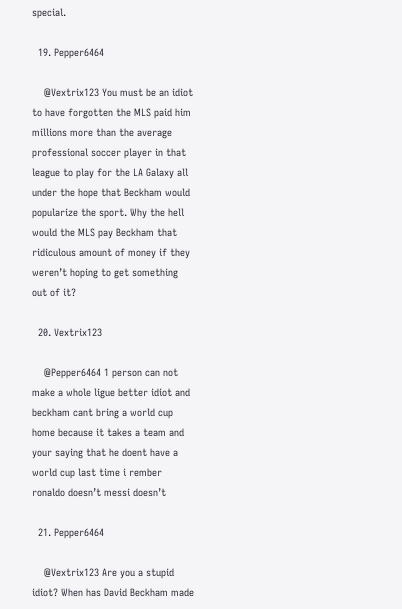special.

  19. Pepper6464

    @Vextrix123 You must be an idiot to have forgotten the MLS paid him millions more than the average professional soccer player in that league to play for the LA Galaxy all under the hope that Beckham would popularize the sport. Why the hell would the MLS pay Beckham that ridiculous amount of money if they weren’t hoping to get something out of it?

  20. Vextrix123

    @Pepper6464 1 person can not make a whole ligue better idiot and beckham cant bring a world cup home because it takes a team and your saying that he doent have a world cup last time i rember ronaldo doesn’t messi doesn’t

  21. Pepper6464

    @Vextrix123 Are you a stupid idiot? When has David Beckham made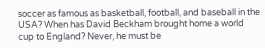soccer as famous as basketball, football, and baseball in the USA? When has David Beckham brought home a world cup to England? Never, he must be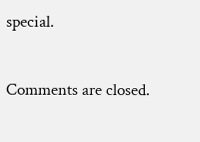special.

Comments are closed.